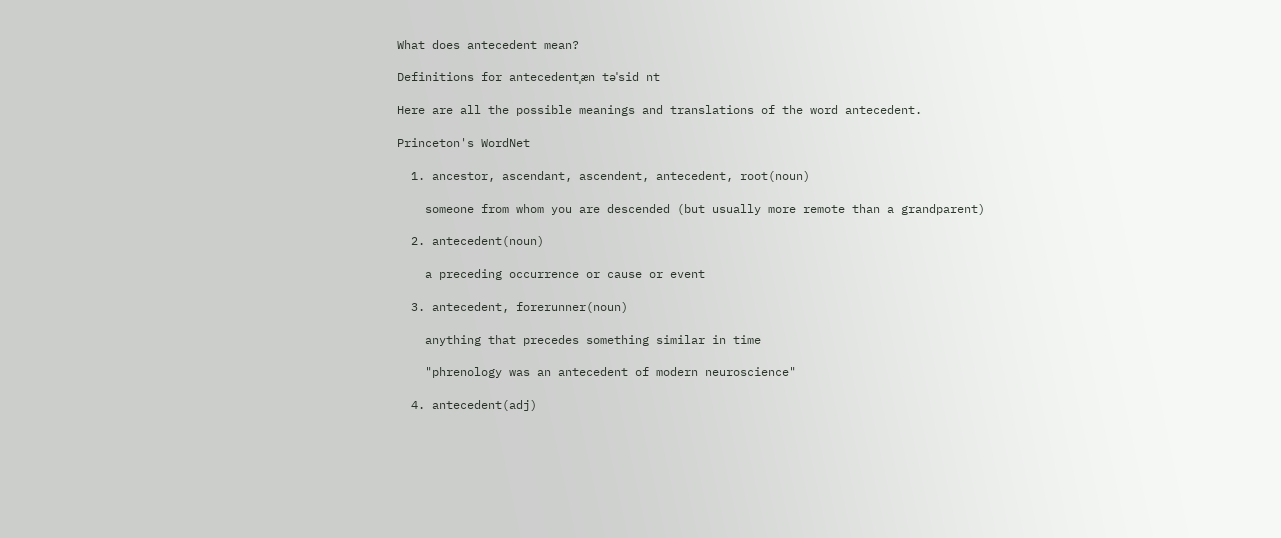What does antecedent mean?

Definitions for antecedentˌæn təˈsid nt

Here are all the possible meanings and translations of the word antecedent.

Princeton's WordNet

  1. ancestor, ascendant, ascendent, antecedent, root(noun)

    someone from whom you are descended (but usually more remote than a grandparent)

  2. antecedent(noun)

    a preceding occurrence or cause or event

  3. antecedent, forerunner(noun)

    anything that precedes something similar in time

    "phrenology was an antecedent of modern neuroscience"

  4. antecedent(adj)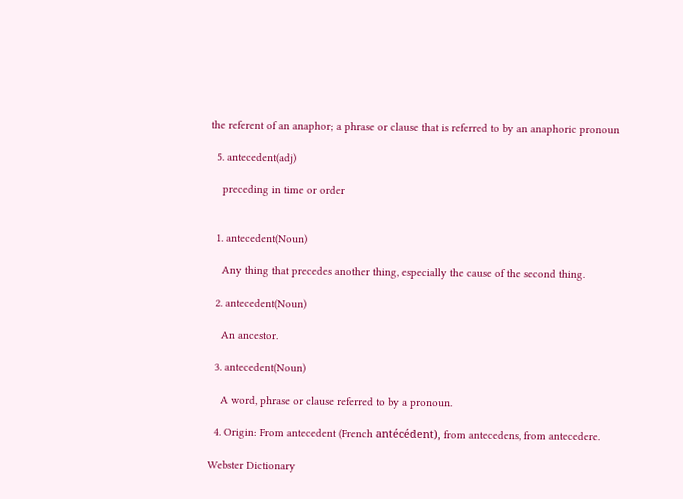the referent of an anaphor; a phrase or clause that is referred to by an anaphoric pronoun

  5. antecedent(adj)

    preceding in time or order


  1. antecedent(Noun)

    Any thing that precedes another thing, especially the cause of the second thing.

  2. antecedent(Noun)

    An ancestor.

  3. antecedent(Noun)

    A word, phrase or clause referred to by a pronoun.

  4. Origin: From antecedent (French antécédent), from antecedens, from antecedere.

Webster Dictionary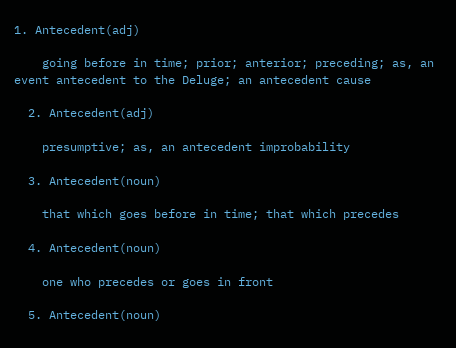1. Antecedent(adj)

    going before in time; prior; anterior; preceding; as, an event antecedent to the Deluge; an antecedent cause

  2. Antecedent(adj)

    presumptive; as, an antecedent improbability

  3. Antecedent(noun)

    that which goes before in time; that which precedes

  4. Antecedent(noun)

    one who precedes or goes in front

  5. Antecedent(noun)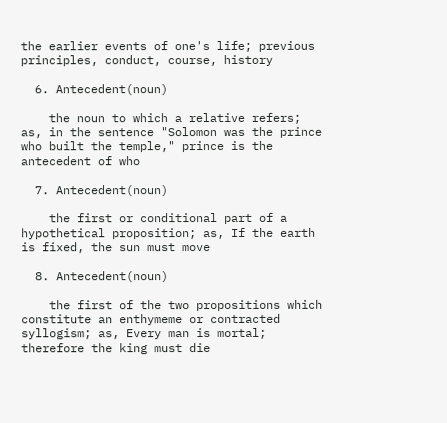the earlier events of one's life; previous principles, conduct, course, history

  6. Antecedent(noun)

    the noun to which a relative refers; as, in the sentence "Solomon was the prince who built the temple," prince is the antecedent of who

  7. Antecedent(noun)

    the first or conditional part of a hypothetical proposition; as, If the earth is fixed, the sun must move

  8. Antecedent(noun)

    the first of the two propositions which constitute an enthymeme or contracted syllogism; as, Every man is mortal; therefore the king must die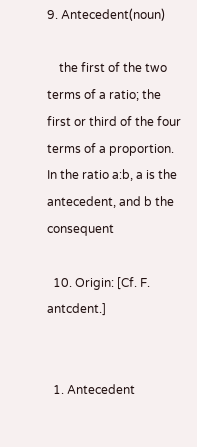9. Antecedent(noun)

    the first of the two terms of a ratio; the first or third of the four terms of a proportion. In the ratio a:b, a is the antecedent, and b the consequent

  10. Origin: [Cf. F. antcdent.]


  1. Antecedent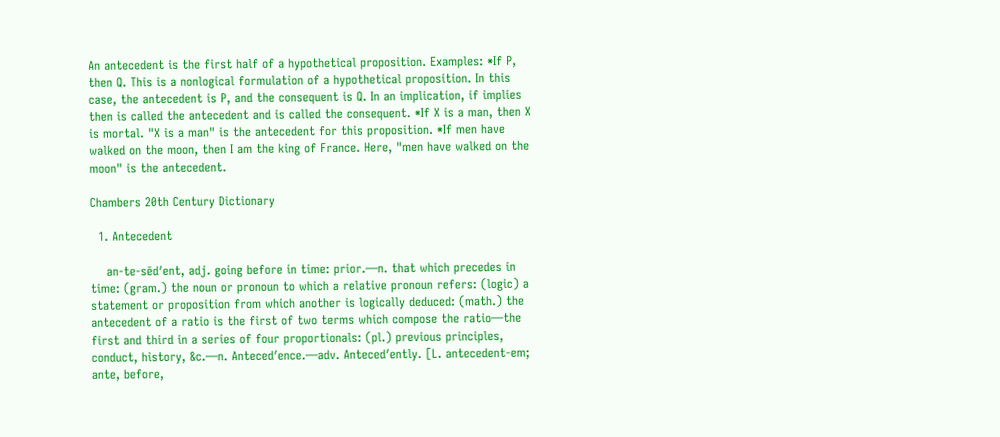An antecedent is the first half of a hypothetical proposition. Examples: ⁕If P, then Q. This is a nonlogical formulation of a hypothetical proposition. In this case, the antecedent is P, and the consequent is Q. In an implication, if implies then is called the antecedent and is called the consequent. ⁕If X is a man, then X is mortal. "X is a man" is the antecedent for this proposition. ⁕If men have walked on the moon, then I am the king of France. Here, "men have walked on the moon" is the antecedent.

Chambers 20th Century Dictionary

  1. Antecedent

    an-te-sēd′ent, adj. going before in time: prior.—n. that which precedes in time: (gram.) the noun or pronoun to which a relative pronoun refers: (logic) a statement or proposition from which another is logically deduced: (math.) the antecedent of a ratio is the first of two terms which compose the ratio—the first and third in a series of four proportionals: (pl.) previous principles, conduct, history, &c.—n. Anteced′ence.—adv. Anteced′ently. [L. antecedent-em; ante, before,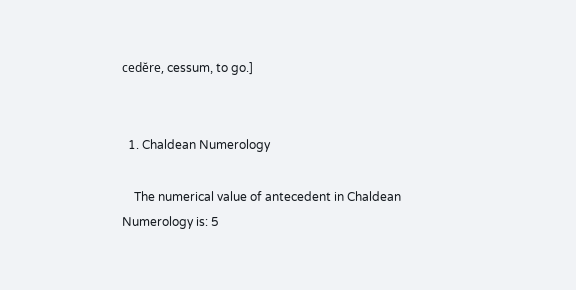cedĕre, cessum, to go.]


  1. Chaldean Numerology

    The numerical value of antecedent in Chaldean Numerology is: 5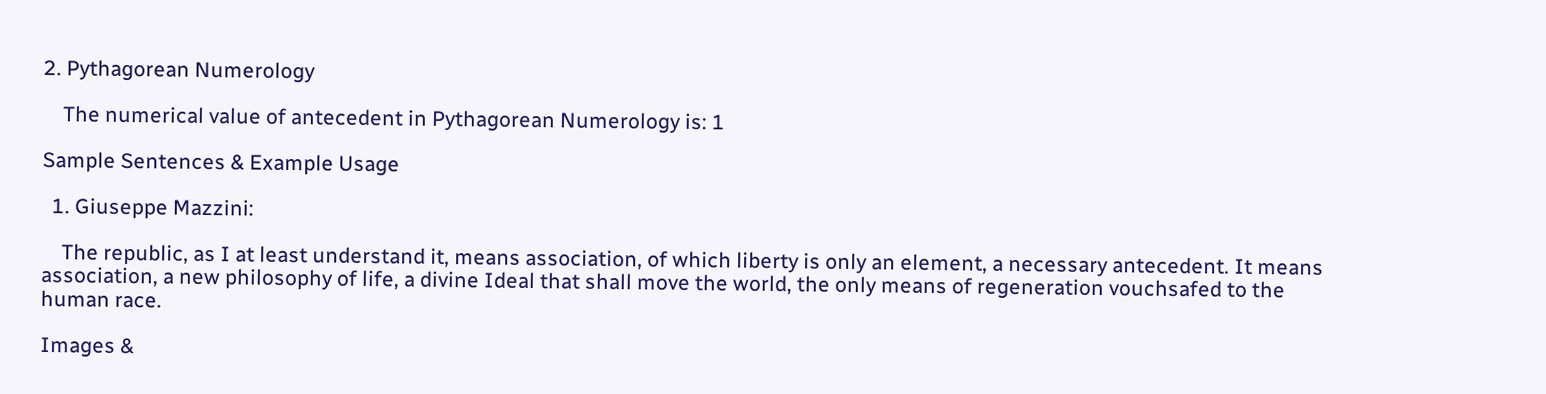2. Pythagorean Numerology

    The numerical value of antecedent in Pythagorean Numerology is: 1

Sample Sentences & Example Usage

  1. Giuseppe Mazzini:

    The republic, as I at least understand it, means association, of which liberty is only an element, a necessary antecedent. It means association, a new philosophy of life, a divine Ideal that shall move the world, the only means of regeneration vouchsafed to the human race.

Images &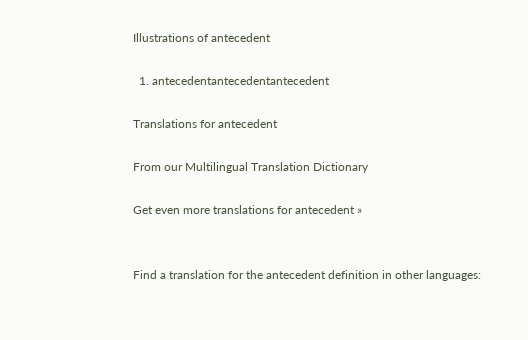Illustrations of antecedent

  1. antecedentantecedentantecedent

Translations for antecedent

From our Multilingual Translation Dictionary

Get even more translations for antecedent »


Find a translation for the antecedent definition in other languages: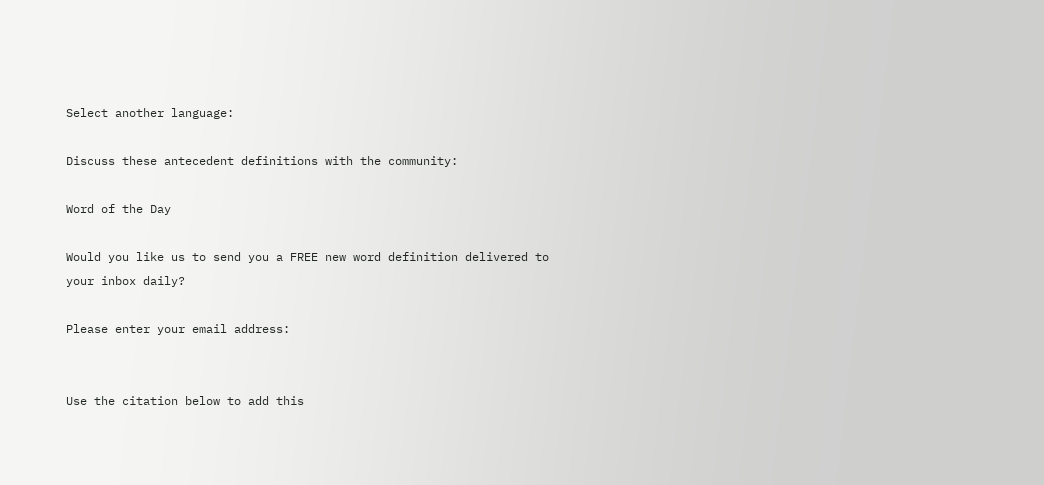Select another language:

Discuss these antecedent definitions with the community:

Word of the Day

Would you like us to send you a FREE new word definition delivered to your inbox daily?

Please enter your email address:


Use the citation below to add this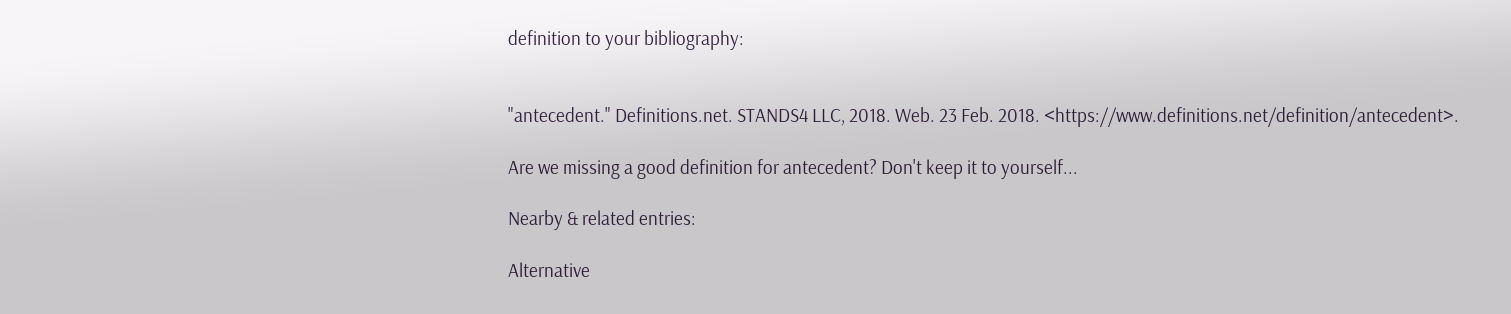definition to your bibliography:


"antecedent." Definitions.net. STANDS4 LLC, 2018. Web. 23 Feb. 2018. <https://www.definitions.net/definition/antecedent>.

Are we missing a good definition for antecedent? Don't keep it to yourself...

Nearby & related entries:

Alternative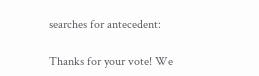searches for antecedent:

Thanks for your vote! We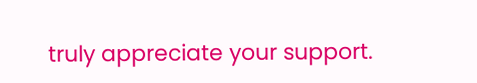truly appreciate your support.